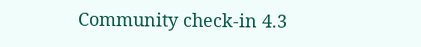Community check-in 4.3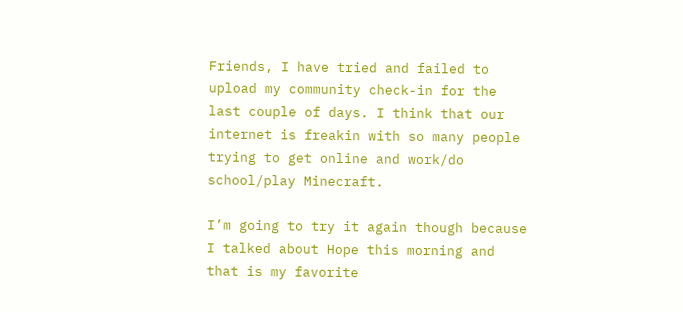Friends, I have tried and failed to upload my community check-in for the last couple of days. I think that our internet is freakin with so many people trying to get online and work/do school/play Minecraft.

I’m going to try it again though because I talked about Hope this morning and that is my favorite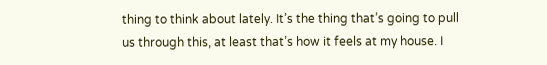thing to think about lately. It’s the thing that’s going to pull us through this, at least that’s how it feels at my house. I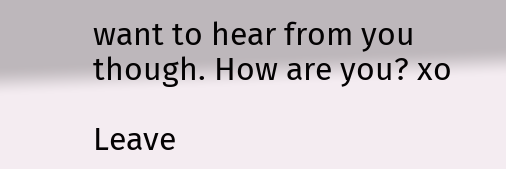want to hear from you though. How are you? xo

Leave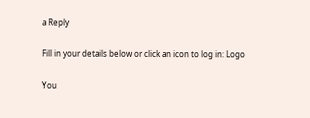a Reply

Fill in your details below or click an icon to log in: Logo

You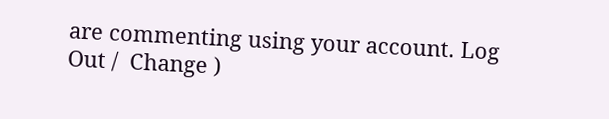are commenting using your account. Log Out /  Change )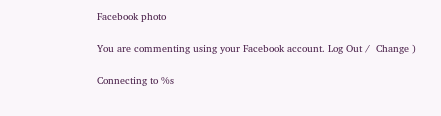Facebook photo

You are commenting using your Facebook account. Log Out /  Change )

Connecting to %s